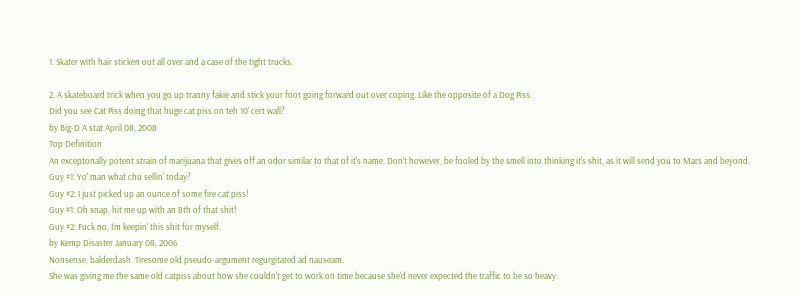1. Skater with hair sticken out all over and a case of the tight trucks.

2. A skateboard trick when you go up tranny fakie and stick your foot going forward out over coping. Like the opposite of a Dog Piss.
Did you see Cat Piss doing that huge cat piss on teh 10' cert wall?
by Big-D A stat April 08, 2008
Top Definition
An exceptonally potent strain of marijuana that gives off an odor similar to that of it's name. Don't however, be fooled by the smell into thinking it's shit, as it will send you to Mars and beyond.
Guy #1: Yo' man what chu sellin' today?
Guy #2: I just picked up an ounce of some fire cat piss!
Guy #1: Oh snap, hit me up with an 8th of that shit!
Guy #2: Fuck no, I'm keepin' this shit for myself.
by Kemp Disaster January 08, 2006
Nonsense, balderdash. Tiresome old pseudo-argument regurgitated ad nauseam.
She was giving me the same old catpiss about how she couldn't get to work on time because she'd never expected the traffic to be so heavy.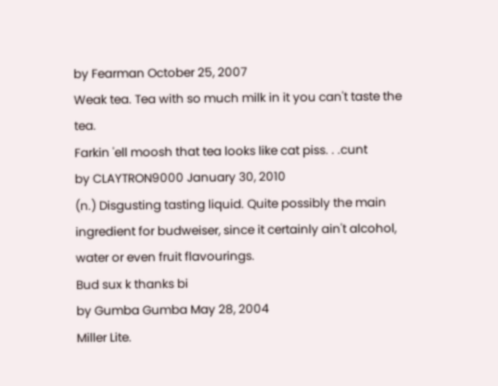by Fearman October 25, 2007
Weak tea. Tea with so much milk in it you can't taste the tea.
Farkin 'ell moosh that tea looks like cat piss. . .cunt
by CLAYTRON9000 January 30, 2010
(n.) Disgusting tasting liquid. Quite possibly the main ingredient for budweiser, since it certainly ain't alcohol, water or even fruit flavourings.
Bud sux k thanks bi
by Gumba Gumba May 28, 2004
Miller Lite.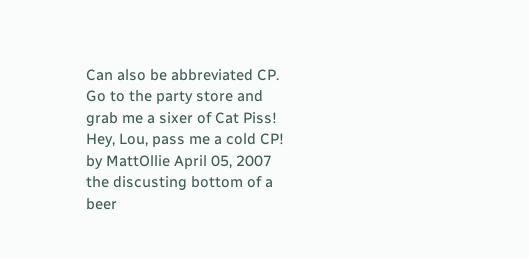Can also be abbreviated CP.
Go to the party store and grab me a sixer of Cat Piss!
Hey, Lou, pass me a cold CP!
by MattOllie April 05, 2007
the discusting bottom of a beer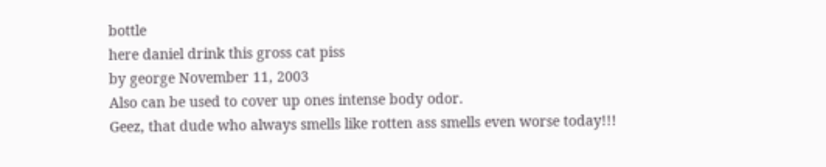bottle
here daniel drink this gross cat piss
by george November 11, 2003
Also can be used to cover up ones intense body odor.
Geez, that dude who always smells like rotten ass smells even worse today!!!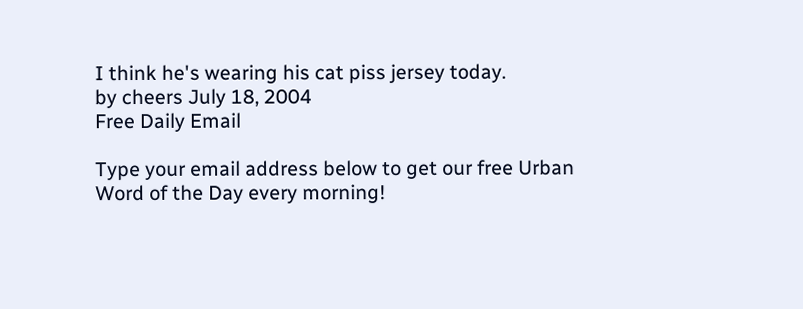I think he's wearing his cat piss jersey today.
by cheers July 18, 2004
Free Daily Email

Type your email address below to get our free Urban Word of the Day every morning!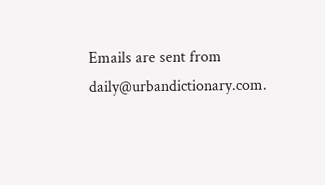Emails are sent from daily@urbandictionary.com.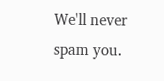We'll never spam you.